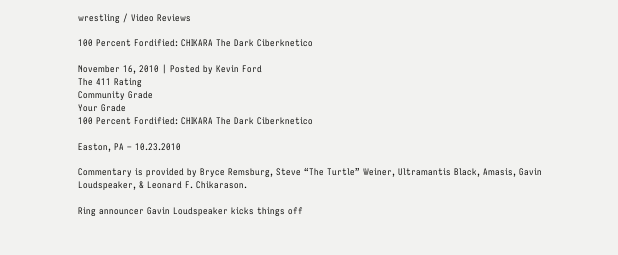wrestling / Video Reviews

100 Percent Fordified: CHIKARA The Dark Ciberknetico

November 16, 2010 | Posted by Kevin Ford
The 411 Rating
Community Grade
Your Grade
100 Percent Fordified: CHIKARA The Dark Ciberknetico

Easton, PA – 10.23.2010

Commentary is provided by Bryce Remsburg, Steve “The Turtle” Weiner, Ultramantis Black, Amasis, Gavin Loudspeaker, & Leonard F. Chikarason.

Ring announcer Gavin Loudspeaker kicks things off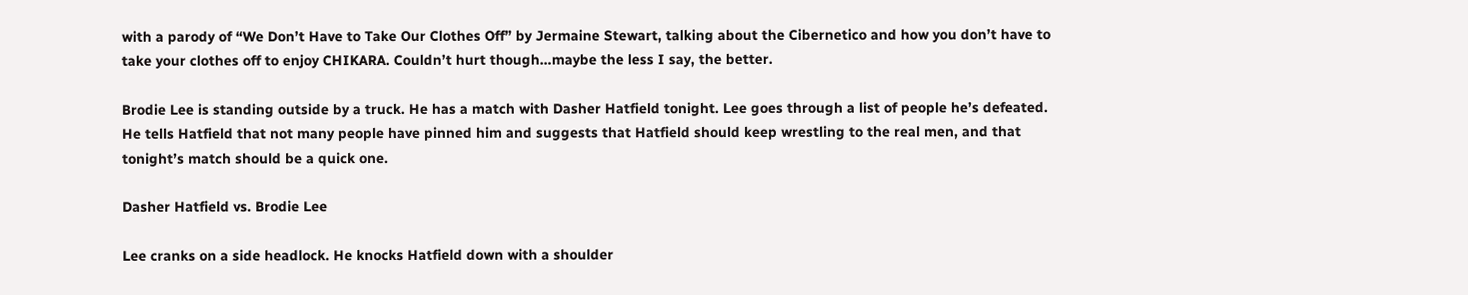with a parody of “We Don’t Have to Take Our Clothes Off” by Jermaine Stewart, talking about the Cibernetico and how you don’t have to take your clothes off to enjoy CHIKARA. Couldn’t hurt though…maybe the less I say, the better.

Brodie Lee is standing outside by a truck. He has a match with Dasher Hatfield tonight. Lee goes through a list of people he’s defeated. He tells Hatfield that not many people have pinned him and suggests that Hatfield should keep wrestling to the real men, and that tonight’s match should be a quick one.

Dasher Hatfield vs. Brodie Lee

Lee cranks on a side headlock. He knocks Hatfield down with a shoulder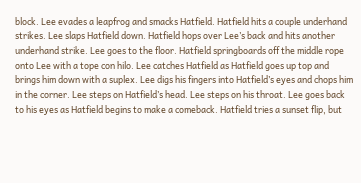block. Lee evades a leapfrog and smacks Hatfield. Hatfield hits a couple underhand strikes. Lee slaps Hatfield down. Hatfield hops over Lee’s back and hits another underhand strike. Lee goes to the floor. Hatfield springboards off the middle rope onto Lee with a tope con hilo. Lee catches Hatfield as Hatfield goes up top and brings him down with a suplex. Lee digs his fingers into Hatfield’s eyes and chops him in the corner. Lee steps on Hatfield’s head. Lee steps on his throat. Lee goes back to his eyes as Hatfield begins to make a comeback. Hatfield tries a sunset flip, but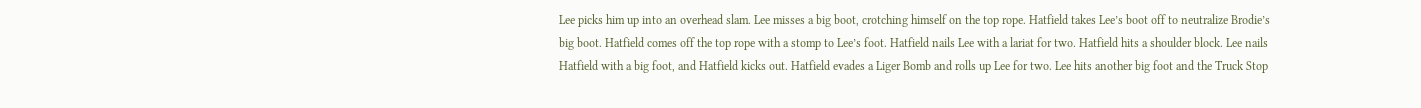Lee picks him up into an overhead slam. Lee misses a big boot, crotching himself on the top rope. Hatfield takes Lee’s boot off to neutralize Brodie’s big boot. Hatfield comes off the top rope with a stomp to Lee’s foot. Hatfield nails Lee with a lariat for two. Hatfield hits a shoulder block. Lee nails Hatfield with a big foot, and Hatfield kicks out. Hatfield evades a Liger Bomb and rolls up Lee for two. Lee hits another big foot and the Truck Stop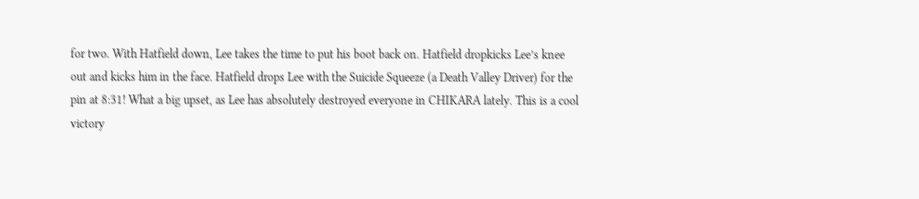for two. With Hatfield down, Lee takes the time to put his boot back on. Hatfield dropkicks Lee’s knee out and kicks him in the face. Hatfield drops Lee with the Suicide Squeeze (a Death Valley Driver) for the pin at 8:31! What a big upset, as Lee has absolutely destroyed everyone in CHIKARA lately. This is a cool victory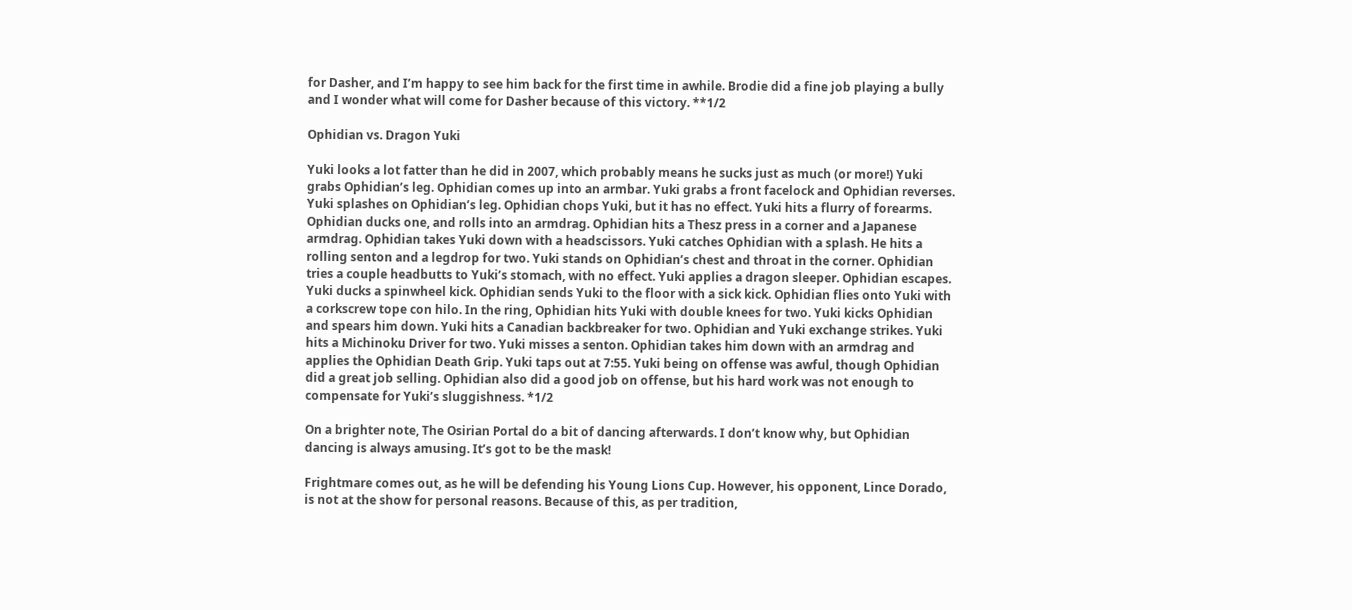for Dasher, and I’m happy to see him back for the first time in awhile. Brodie did a fine job playing a bully and I wonder what will come for Dasher because of this victory. **1/2

Ophidian vs. Dragon Yuki

Yuki looks a lot fatter than he did in 2007, which probably means he sucks just as much (or more!) Yuki grabs Ophidian’s leg. Ophidian comes up into an armbar. Yuki grabs a front facelock and Ophidian reverses. Yuki splashes on Ophidian’s leg. Ophidian chops Yuki, but it has no effect. Yuki hits a flurry of forearms. Ophidian ducks one, and rolls into an armdrag. Ophidian hits a Thesz press in a corner and a Japanese armdrag. Ophidian takes Yuki down with a headscissors. Yuki catches Ophidian with a splash. He hits a rolling senton and a legdrop for two. Yuki stands on Ophidian’s chest and throat in the corner. Ophidian tries a couple headbutts to Yuki’s stomach, with no effect. Yuki applies a dragon sleeper. Ophidian escapes. Yuki ducks a spinwheel kick. Ophidian sends Yuki to the floor with a sick kick. Ophidian flies onto Yuki with a corkscrew tope con hilo. In the ring, Ophidian hits Yuki with double knees for two. Yuki kicks Ophidian and spears him down. Yuki hits a Canadian backbreaker for two. Ophidian and Yuki exchange strikes. Yuki hits a Michinoku Driver for two. Yuki misses a senton. Ophidian takes him down with an armdrag and applies the Ophidian Death Grip. Yuki taps out at 7:55. Yuki being on offense was awful, though Ophidian did a great job selling. Ophidian also did a good job on offense, but his hard work was not enough to compensate for Yuki’s sluggishness. *1/2

On a brighter note, The Osirian Portal do a bit of dancing afterwards. I don’t know why, but Ophidian dancing is always amusing. It’s got to be the mask!

Frightmare comes out, as he will be defending his Young Lions Cup. However, his opponent, Lince Dorado, is not at the show for personal reasons. Because of this, as per tradition,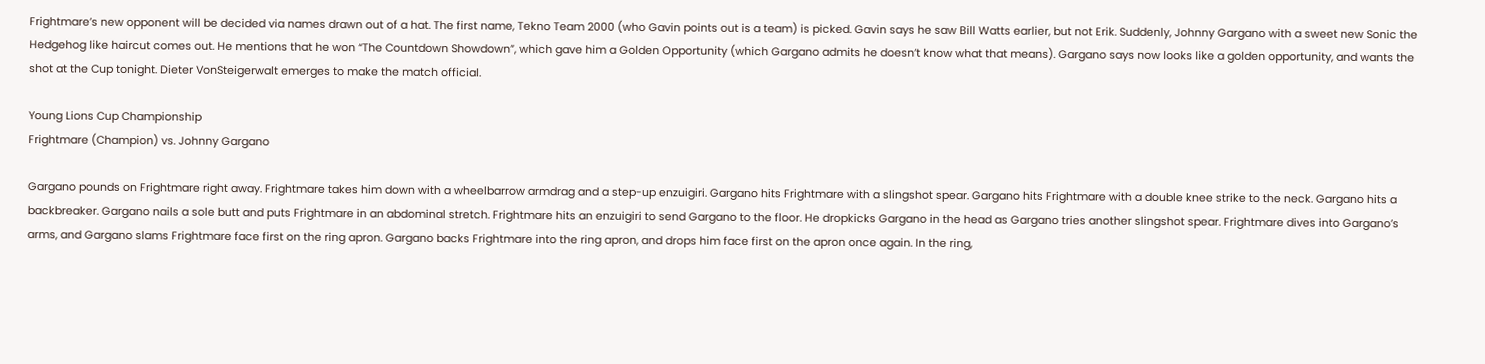Frightmare’s new opponent will be decided via names drawn out of a hat. The first name, Tekno Team 2000 (who Gavin points out is a team) is picked. Gavin says he saw Bill Watts earlier, but not Erik. Suddenly, Johnny Gargano with a sweet new Sonic the Hedgehog like haircut comes out. He mentions that he won “The Countdown Showdown”, which gave him a Golden Opportunity (which Gargano admits he doesn’t know what that means). Gargano says now looks like a golden opportunity, and wants the shot at the Cup tonight. Dieter VonSteigerwalt emerges to make the match official.

Young Lions Cup Championship
Frightmare (Champion) vs. Johnny Gargano

Gargano pounds on Frightmare right away. Frightmare takes him down with a wheelbarrow armdrag and a step-up enzuigiri. Gargano hits Frightmare with a slingshot spear. Gargano hits Frightmare with a double knee strike to the neck. Gargano hits a backbreaker. Gargano nails a sole butt and puts Frightmare in an abdominal stretch. Frightmare hits an enzuigiri to send Gargano to the floor. He dropkicks Gargano in the head as Gargano tries another slingshot spear. Frightmare dives into Gargano’s arms, and Gargano slams Frightmare face first on the ring apron. Gargano backs Frightmare into the ring apron, and drops him face first on the apron once again. In the ring,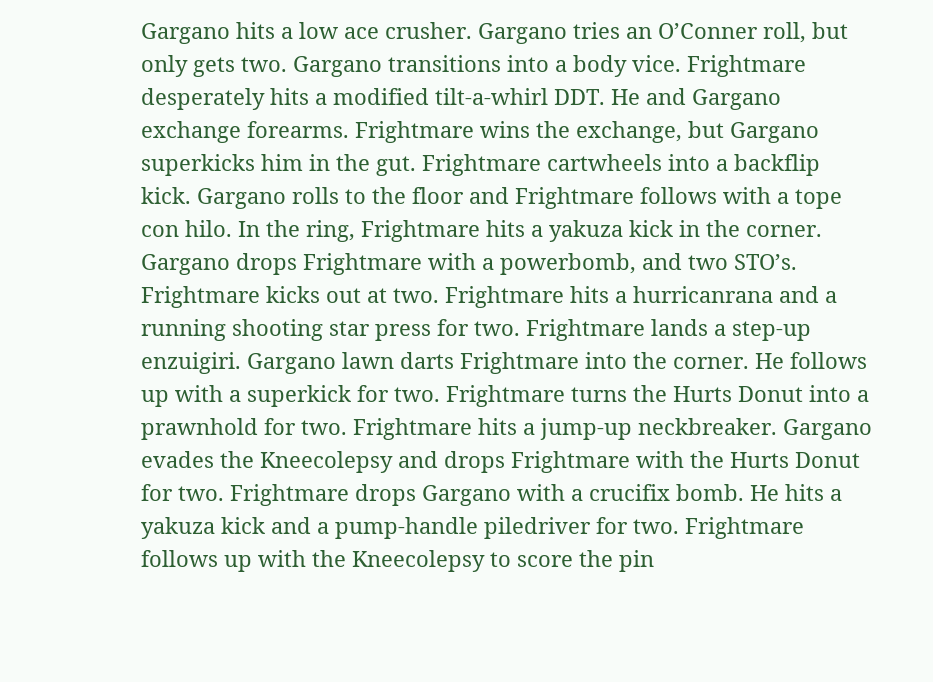Gargano hits a low ace crusher. Gargano tries an O’Conner roll, but only gets two. Gargano transitions into a body vice. Frightmare desperately hits a modified tilt-a-whirl DDT. He and Gargano exchange forearms. Frightmare wins the exchange, but Gargano superkicks him in the gut. Frightmare cartwheels into a backflip kick. Gargano rolls to the floor and Frightmare follows with a tope con hilo. In the ring, Frightmare hits a yakuza kick in the corner. Gargano drops Frightmare with a powerbomb, and two STO’s. Frightmare kicks out at two. Frightmare hits a hurricanrana and a running shooting star press for two. Frightmare lands a step-up enzuigiri. Gargano lawn darts Frightmare into the corner. He follows up with a superkick for two. Frightmare turns the Hurts Donut into a prawnhold for two. Frightmare hits a jump-up neckbreaker. Gargano evades the Kneecolepsy and drops Frightmare with the Hurts Donut for two. Frightmare drops Gargano with a crucifix bomb. He hits a yakuza kick and a pump-handle piledriver for two. Frightmare follows up with the Kneecolepsy to score the pin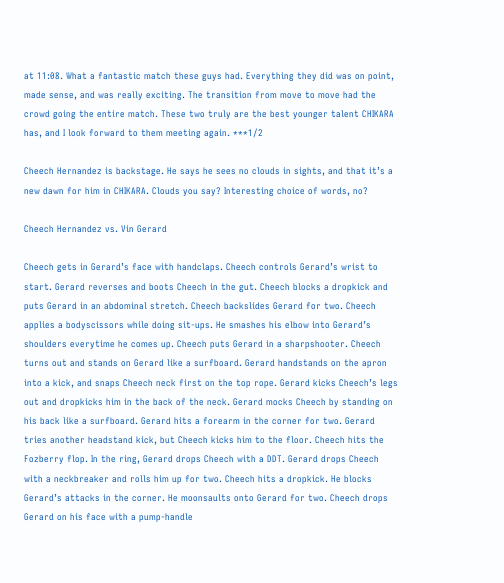at 11:08. What a fantastic match these guys had. Everything they did was on point, made sense, and was really exciting. The transition from move to move had the crowd going the entire match. These two truly are the best younger talent CHIKARA has, and I look forward to them meeting again. ***1/2

Cheech Hernandez is backstage. He says he sees no clouds in sights, and that it’s a new dawn for him in CHIKARA. Clouds you say? Interesting choice of words, no?

Cheech Hernandez vs. Vin Gerard

Cheech gets in Gerard’s face with handclaps. Cheech controls Gerard’s wrist to start. Gerard reverses and boots Cheech in the gut. Cheech blocks a dropkick and puts Gerard in an abdominal stretch. Cheech backslides Gerard for two. Cheech applies a bodyscissors while doing sit-ups. He smashes his elbow into Gerard’s shoulders everytime he comes up. Cheech puts Gerard in a sharpshooter. Cheech turns out and stands on Gerard like a surfboard. Gerard handstands on the apron into a kick, and snaps Cheech neck first on the top rope. Gerard kicks Cheech’s legs out and dropkicks him in the back of the neck. Gerard mocks Cheech by standing on his back like a surfboard. Gerard hits a forearm in the corner for two. Gerard tries another headstand kick, but Cheech kicks him to the floor. Cheech hits the Fozberry flop. In the ring, Gerard drops Cheech with a DDT. Gerard drops Cheech with a neckbreaker and rolls him up for two. Cheech hits a dropkick. He blocks Gerard’s attacks in the corner. He moonsaults onto Gerard for two. Cheech drops Gerard on his face with a pump-handle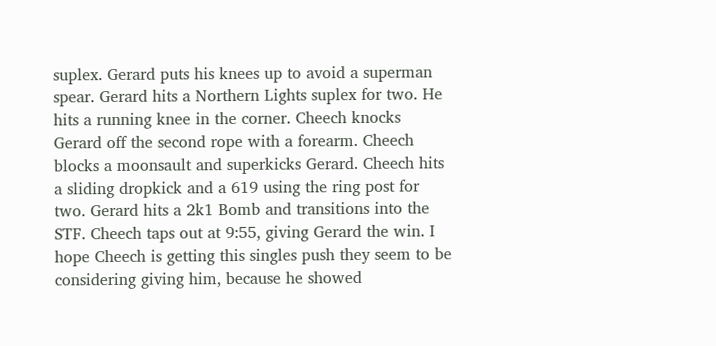suplex. Gerard puts his knees up to avoid a superman spear. Gerard hits a Northern Lights suplex for two. He hits a running knee in the corner. Cheech knocks Gerard off the second rope with a forearm. Cheech blocks a moonsault and superkicks Gerard. Cheech hits a sliding dropkick and a 619 using the ring post for two. Gerard hits a 2k1 Bomb and transitions into the STF. Cheech taps out at 9:55, giving Gerard the win. I hope Cheech is getting this singles push they seem to be considering giving him, because he showed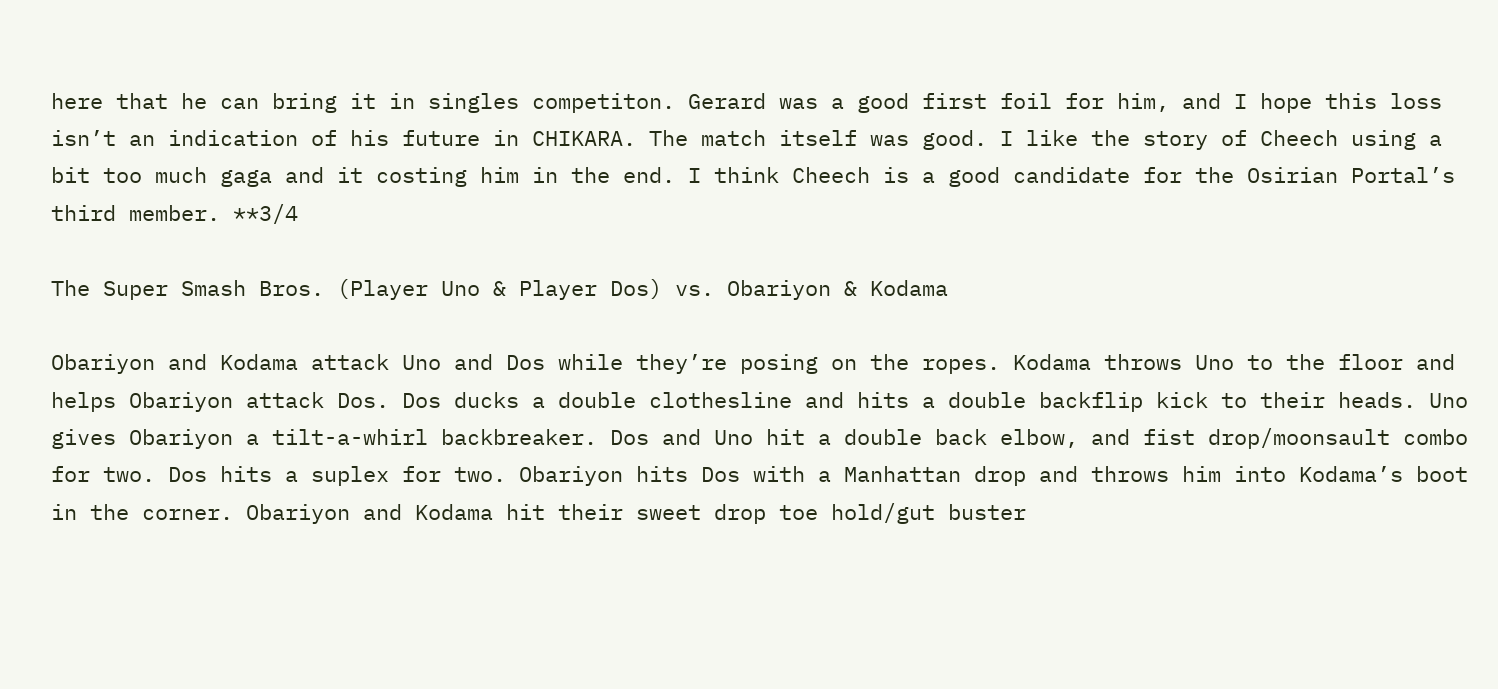here that he can bring it in singles competiton. Gerard was a good first foil for him, and I hope this loss isn’t an indication of his future in CHIKARA. The match itself was good. I like the story of Cheech using a bit too much gaga and it costing him in the end. I think Cheech is a good candidate for the Osirian Portal’s third member. **3/4

The Super Smash Bros. (Player Uno & Player Dos) vs. Obariyon & Kodama

Obariyon and Kodama attack Uno and Dos while they’re posing on the ropes. Kodama throws Uno to the floor and helps Obariyon attack Dos. Dos ducks a double clothesline and hits a double backflip kick to their heads. Uno gives Obariyon a tilt-a-whirl backbreaker. Dos and Uno hit a double back elbow, and fist drop/moonsault combo for two. Dos hits a suplex for two. Obariyon hits Dos with a Manhattan drop and throws him into Kodama’s boot in the corner. Obariyon and Kodama hit their sweet drop toe hold/gut buster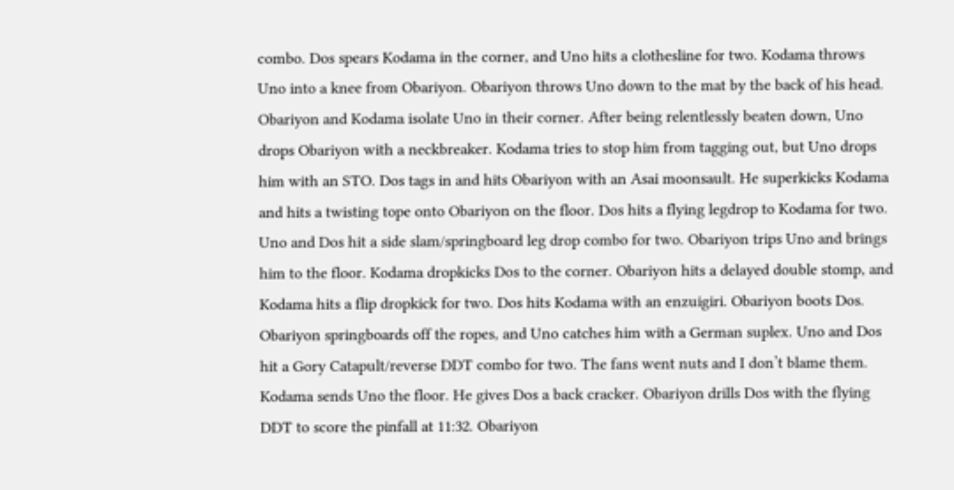combo. Dos spears Kodama in the corner, and Uno hits a clothesline for two. Kodama throws Uno into a knee from Obariyon. Obariyon throws Uno down to the mat by the back of his head. Obariyon and Kodama isolate Uno in their corner. After being relentlessly beaten down, Uno drops Obariyon with a neckbreaker. Kodama tries to stop him from tagging out, but Uno drops him with an STO. Dos tags in and hits Obariyon with an Asai moonsault. He superkicks Kodama and hits a twisting tope onto Obariyon on the floor. Dos hits a flying legdrop to Kodama for two. Uno and Dos hit a side slam/springboard leg drop combo for two. Obariyon trips Uno and brings him to the floor. Kodama dropkicks Dos to the corner. Obariyon hits a delayed double stomp, and Kodama hits a flip dropkick for two. Dos hits Kodama with an enzuigiri. Obariyon boots Dos. Obariyon springboards off the ropes, and Uno catches him with a German suplex. Uno and Dos hit a Gory Catapult/reverse DDT combo for two. The fans went nuts and I don’t blame them. Kodama sends Uno the floor. He gives Dos a back cracker. Obariyon drills Dos with the flying DDT to score the pinfall at 11:32. Obariyon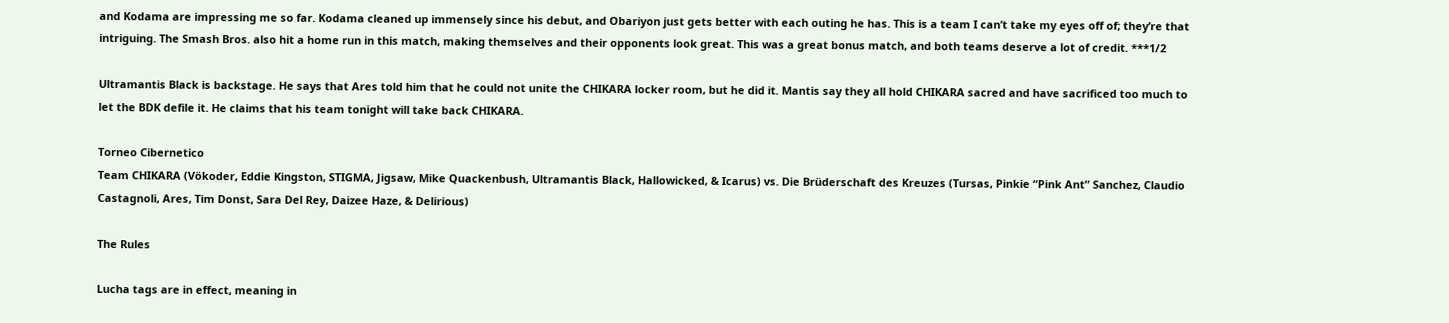and Kodama are impressing me so far. Kodama cleaned up immensely since his debut, and Obariyon just gets better with each outing he has. This is a team I can’t take my eyes off of; they’re that intriguing. The Smash Bros. also hit a home run in this match, making themselves and their opponents look great. This was a great bonus match, and both teams deserve a lot of credit. ***1/2

Ultramantis Black is backstage. He says that Ares told him that he could not unite the CHIKARA locker room, but he did it. Mantis say they all hold CHIKARA sacred and have sacrificed too much to let the BDK defile it. He claims that his team tonight will take back CHIKARA.

Torneo Cibernetico
Team CHIKARA (Vökoder, Eddie Kingston, STIGMA, Jigsaw, Mike Quackenbush, Ultramantis Black, Hallowicked, & Icarus) vs. Die Brüderschaft des Kreuzes (Tursas, Pinkie “Pink Ant” Sanchez, Claudio Castagnoli, Ares, Tim Donst, Sara Del Rey, Daizee Haze, & Delirious)

The Rules

Lucha tags are in effect, meaning in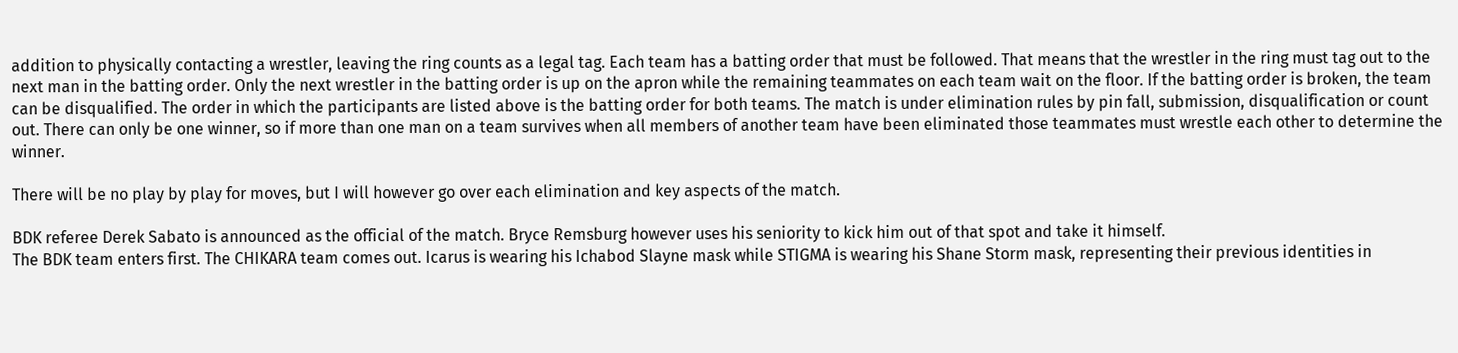addition to physically contacting a wrestler, leaving the ring counts as a legal tag. Each team has a batting order that must be followed. That means that the wrestler in the ring must tag out to the next man in the batting order. Only the next wrestler in the batting order is up on the apron while the remaining teammates on each team wait on the floor. If the batting order is broken, the team can be disqualified. The order in which the participants are listed above is the batting order for both teams. The match is under elimination rules by pin fall, submission, disqualification or count out. There can only be one winner, so if more than one man on a team survives when all members of another team have been eliminated those teammates must wrestle each other to determine the winner.

There will be no play by play for moves, but I will however go over each elimination and key aspects of the match.

BDK referee Derek Sabato is announced as the official of the match. Bryce Remsburg however uses his seniority to kick him out of that spot and take it himself.
The BDK team enters first. The CHIKARA team comes out. Icarus is wearing his Ichabod Slayne mask while STIGMA is wearing his Shane Storm mask, representing their previous identities in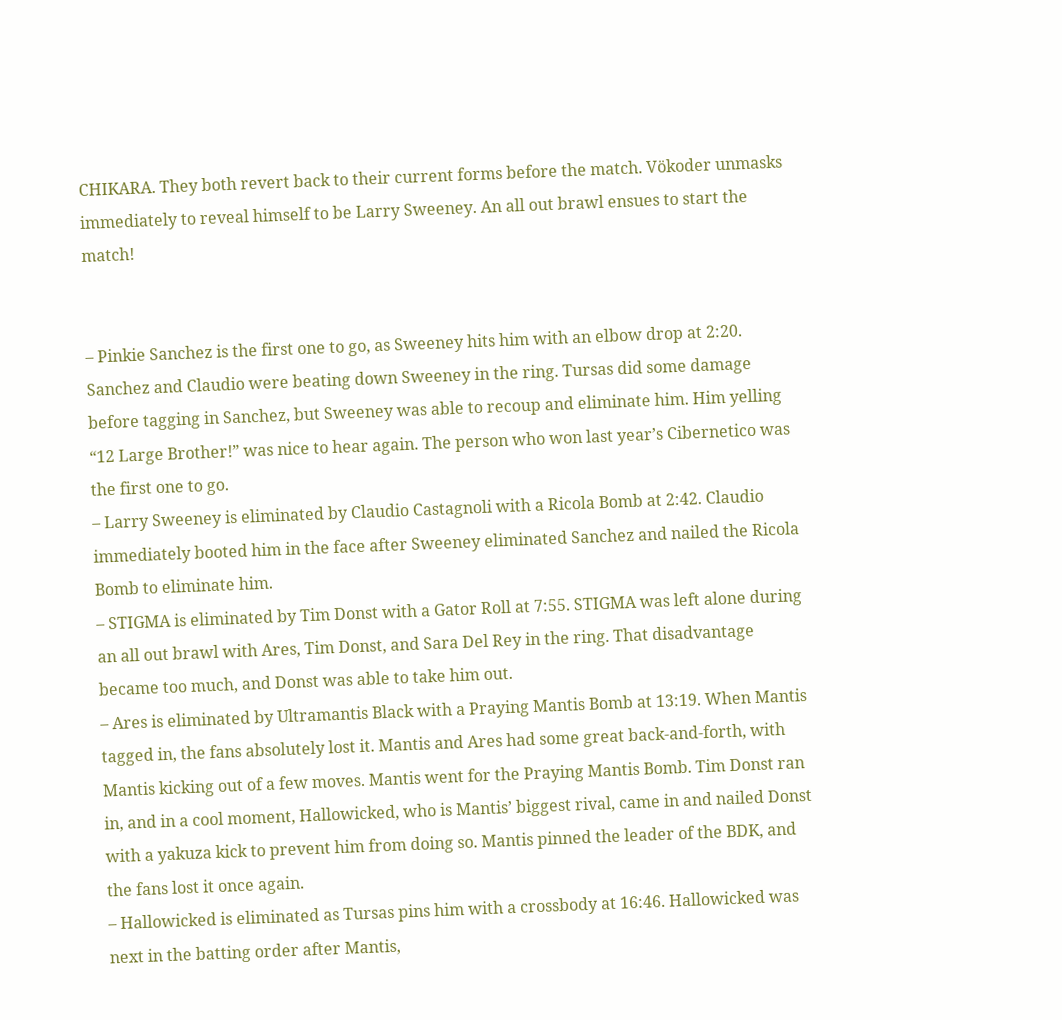CHIKARA. They both revert back to their current forms before the match. Vökoder unmasks immediately to reveal himself to be Larry Sweeney. An all out brawl ensues to start the match!


– Pinkie Sanchez is the first one to go, as Sweeney hits him with an elbow drop at 2:20. Sanchez and Claudio were beating down Sweeney in the ring. Tursas did some damage before tagging in Sanchez, but Sweeney was able to recoup and eliminate him. Him yelling “12 Large Brother!” was nice to hear again. The person who won last year’s Cibernetico was the first one to go.
– Larry Sweeney is eliminated by Claudio Castagnoli with a Ricola Bomb at 2:42. Claudio immediately booted him in the face after Sweeney eliminated Sanchez and nailed the Ricola Bomb to eliminate him.
– STIGMA is eliminated by Tim Donst with a Gator Roll at 7:55. STIGMA was left alone during an all out brawl with Ares, Tim Donst, and Sara Del Rey in the ring. That disadvantage became too much, and Donst was able to take him out.
– Ares is eliminated by Ultramantis Black with a Praying Mantis Bomb at 13:19. When Mantis tagged in, the fans absolutely lost it. Mantis and Ares had some great back-and-forth, with Mantis kicking out of a few moves. Mantis went for the Praying Mantis Bomb. Tim Donst ran in, and in a cool moment, Hallowicked, who is Mantis’ biggest rival, came in and nailed Donst with a yakuza kick to prevent him from doing so. Mantis pinned the leader of the BDK, and the fans lost it once again.
– Hallowicked is eliminated as Tursas pins him with a crossbody at 16:46. Hallowicked was next in the batting order after Mantis,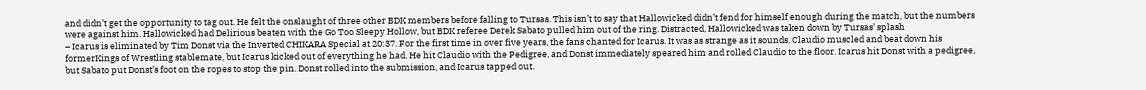and didn’t get the opportunity to tag out. He felt the onslaught of three other BDK members before falling to Tursas. This isn’t to say that Hallowicked didn’t fend for himself enough during the match, but the numbers were against him. Hallowicked had Delirious beaten with the Go Too Sleepy Hollow, but BDK referee Derek Sabato pulled him out of the ring. Distracted, Hallowicked was taken down by Tursas’ splash
– Icarus is eliminated by Tim Donst via the Inverted CHIKARA Special at 20:37. For the first time in over five years, the fans chanted for Icarus. It was as strange as it sounds. Claudio muscled and beat down his formerKings of Wrestling stablemate, but Icarus kicked out of everything he had. He hit Claudio with the Pedigree, and Donst immediately speared him and rolled Claudio to the floor. Icarus hit Donst with a pedigree, but Sabato put Donst’s foot on the ropes to stop the pin. Donst rolled into the submission, and Icarus tapped out.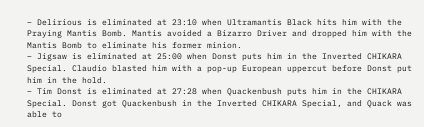– Delirious is eliminated at 23:10 when Ultramantis Black hits him with the Praying Mantis Bomb. Mantis avoided a Bizarro Driver and dropped him with the Mantis Bomb to eliminate his former minion.
– Jigsaw is eliminated at 25:00 when Donst puts him in the Inverted CHIKARA Special. Claudio blasted him with a pop-up European uppercut before Donst put him in the hold.
– Tim Donst is eliminated at 27:28 when Quackenbush puts him in the CHIKARA Special. Donst got Quackenbush in the Inverted CHIKARA Special, and Quack was able to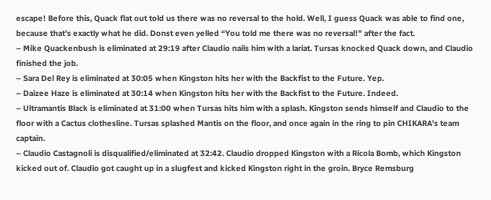escape! Before this, Quack flat out told us there was no reversal to the hold. Well, I guess Quack was able to find one, because that’s exactly what he did. Donst even yelled “You told me there was no reversal!” after the fact.
– Mike Quackenbush is eliminated at 29:19 after Claudio nails him with a lariat. Tursas knocked Quack down, and Claudio finished the job.
– Sara Del Rey is eliminated at 30:05 when Kingston hits her with the Backfist to the Future. Yep.
– Daizee Haze is eliminated at 30:14 when Kingston hits her with the Backfist to the Future. Indeed.
– Ultramantis Black is eliminated at 31:00 when Tursas hits him with a splash. Kingston sends himself and Claudio to the floor with a Cactus clothesline. Tursas splashed Mantis on the floor, and once again in the ring to pin CHIKARA’s team captain.
– Claudio Castagnoli is disqualified/eliminated at 32:42. Claudio dropped Kingston with a Ricola Bomb, which Kingston kicked out of. Claudio got caught up in a slugfest and kicked Kingston right in the groin. Bryce Remsburg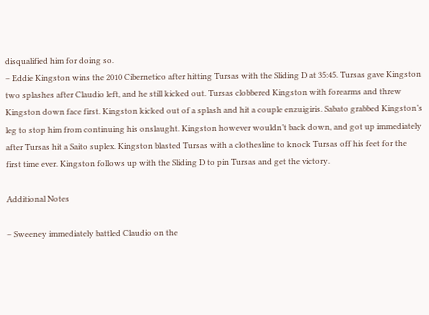disqualified him for doing so.
– Eddie Kingston wins the 2010 Cibernetico after hitting Tursas with the Sliding D at 35:45. Tursas gave Kingston two splashes after Claudio left, and he still kicked out. Tursas clobbered Kingston with forearms and threw Kingston down face first. Kingston kicked out of a splash and hit a couple enzuigiris. Sabato grabbed Kingston’s leg to stop him from continuing his onslaught. Kingston however wouldn’t back down, and got up immediately after Tursas hit a Saito suplex. Kingston blasted Tursas with a clothesline to knock Tursas off his feet for the first time ever. Kingston follows up with the Sliding D to pin Tursas and get the victory.

Additional Notes

– Sweeney immediately battled Claudio on the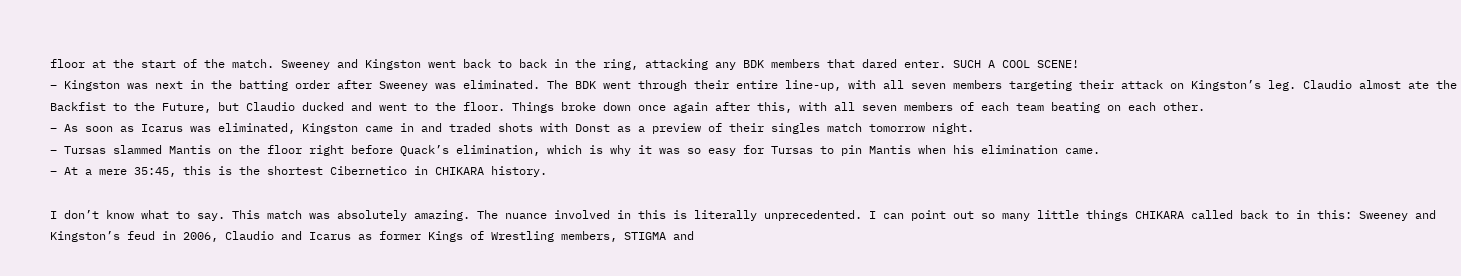floor at the start of the match. Sweeney and Kingston went back to back in the ring, attacking any BDK members that dared enter. SUCH A COOL SCENE!
– Kingston was next in the batting order after Sweeney was eliminated. The BDK went through their entire line-up, with all seven members targeting their attack on Kingston’s leg. Claudio almost ate the Backfist to the Future, but Claudio ducked and went to the floor. Things broke down once again after this, with all seven members of each team beating on each other.
– As soon as Icarus was eliminated, Kingston came in and traded shots with Donst as a preview of their singles match tomorrow night.
– Tursas slammed Mantis on the floor right before Quack’s elimination, which is why it was so easy for Tursas to pin Mantis when his elimination came.
– At a mere 35:45, this is the shortest Cibernetico in CHIKARA history.

I don’t know what to say. This match was absolutely amazing. The nuance involved in this is literally unprecedented. I can point out so many little things CHIKARA called back to in this: Sweeney and Kingston’s feud in 2006, Claudio and Icarus as former Kings of Wrestling members, STIGMA and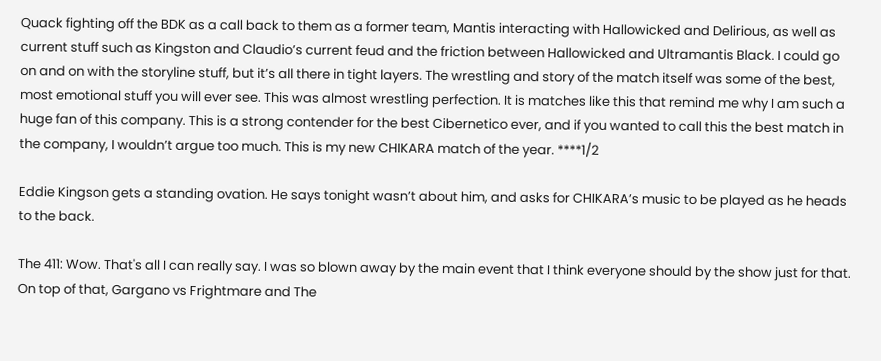Quack fighting off the BDK as a call back to them as a former team, Mantis interacting with Hallowicked and Delirious, as well as current stuff such as Kingston and Claudio’s current feud and the friction between Hallowicked and Ultramantis Black. I could go on and on with the storyline stuff, but it’s all there in tight layers. The wrestling and story of the match itself was some of the best, most emotional stuff you will ever see. This was almost wrestling perfection. It is matches like this that remind me why I am such a huge fan of this company. This is a strong contender for the best Cibernetico ever, and if you wanted to call this the best match in the company, I wouldn’t argue too much. This is my new CHIKARA match of the year. ****1/2

Eddie Kingson gets a standing ovation. He says tonight wasn’t about him, and asks for CHIKARA’s music to be played as he heads to the back.

The 411: Wow. That's all I can really say. I was so blown away by the main event that I think everyone should by the show just for that. On top of that, Gargano vs Frightmare and The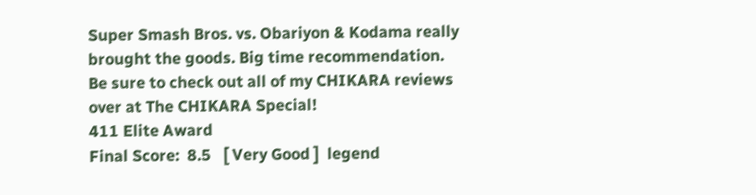Super Smash Bros. vs. Obariyon & Kodama really brought the goods. Big time recommendation. Be sure to check out all of my CHIKARA reviews over at The CHIKARA Special!
411 Elite Award
Final Score:  8.5   [ Very Good ]  legend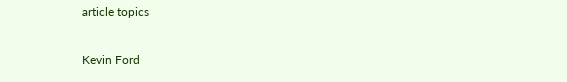article topics

Kevin Ford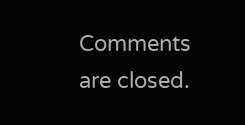Comments are closed.